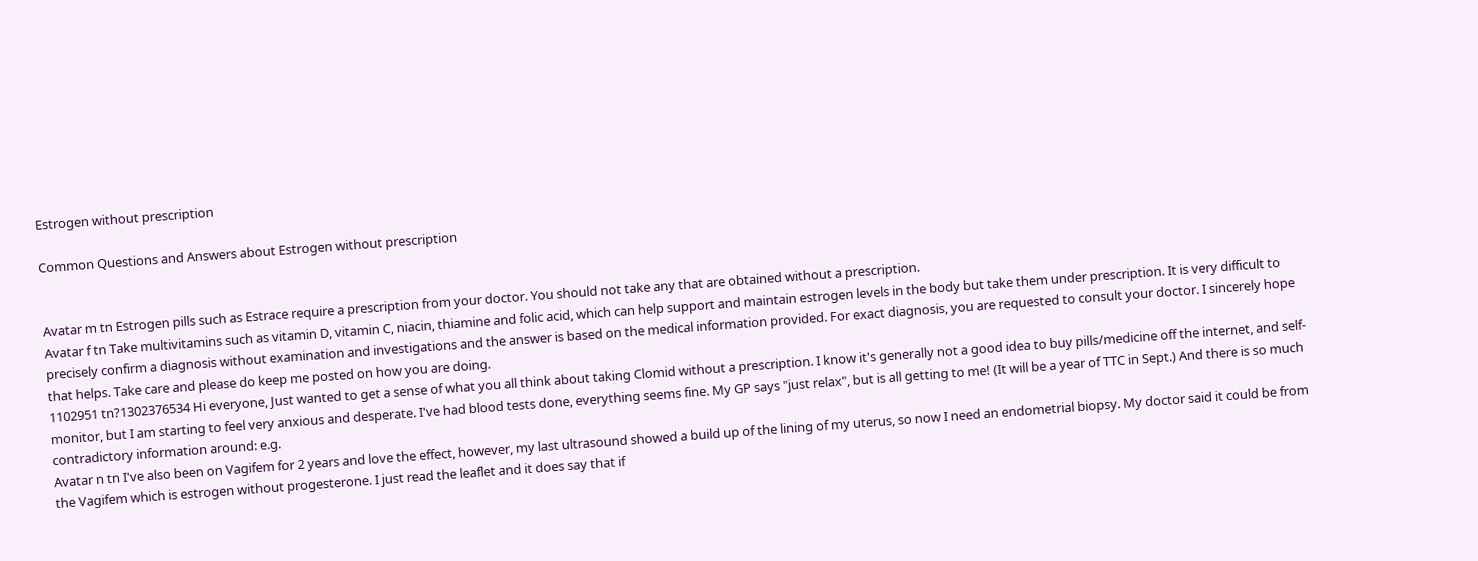Estrogen without prescription

Common Questions and Answers about Estrogen without prescription


Avatar m tn Estrogen pills such as Estrace require a prescription from your doctor. You should not take any that are obtained without a prescription.
Avatar f tn Take multivitamins such as vitamin D, vitamin C, niacin, thiamine and folic acid, which can help support and maintain estrogen levels in the body but take them under prescription. It is very difficult to precisely confirm a diagnosis without examination and investigations and the answer is based on the medical information provided. For exact diagnosis, you are requested to consult your doctor. I sincerely hope that helps. Take care and please do keep me posted on how you are doing.
1102951 tn?1302376534 Hi everyone, Just wanted to get a sense of what you all think about taking Clomid without a prescription. I know it's generally not a good idea to buy pills/medicine off the internet, and self-monitor, but I am starting to feel very anxious and desperate. I've had blood tests done, everything seems fine. My GP says "just relax", but is all getting to me! (It will be a year of TTC in Sept.) And there is so much contradictory information around: e.g.
Avatar n tn I've also been on Vagifem for 2 years and love the effect, however, my last ultrasound showed a build up of the lining of my uterus, so now I need an endometrial biopsy. My doctor said it could be from the Vagifem which is estrogen without progesterone. I just read the leaflet and it does say that if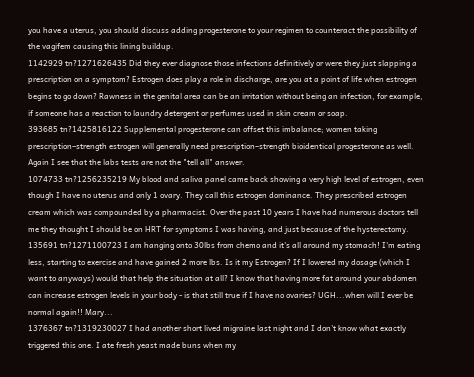you have a uterus, you should discuss adding progesterone to your regimen to counteract the possibility of the vagifem causing this lining buildup.
1142929 tn?1271626435 Did they ever diagnose those infections definitively or were they just slapping a prescription on a symptom? Estrogen does play a role in discharge, are you at a point of life when estrogen begins to go down? Rawness in the genital area can be an irritation without being an infection, for example, if someone has a reaction to laundry detergent or perfumes used in skin cream or soap.
393685 tn?1425816122 Supplemental progesterone can offset this imbalance; women taking prescription–strength estrogen will generally need prescription–strength bioidentical progesterone as well. Again I see that the labs tests are not the "tell all" answer.
1074733 tn?1256235219 My blood and saliva panel came back showing a very high level of estrogen, even though I have no uterus and only 1 ovary. They call this estrogen dominance. They prescribed estrogen cream which was compounded by a pharmacist. Over the past 10 years I have had numerous doctors tell me they thought I should be on HRT for symptoms I was having, and just because of the hysterectomy.
135691 tn?1271100723 I am hanging onto 30lbs from chemo and it's all around my stomach! I'm eating less, starting to exercise and have gained 2 more lbs. Is it my Estrogen? If I lowered my dosage (which I want to anyways) would that help the situation at all? I know that having more fat around your abdomen can increase estrogen levels in your body - is that still true if I have no ovaries? UGH...when will I ever be normal again!! Mary...
1376367 tn?1319230027 I had another short lived migraine last night and I don't know what exactly triggered this one. I ate fresh yeast made buns when my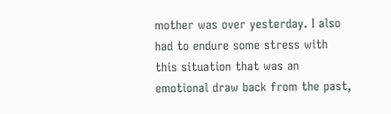mother was over yesterday. I also had to endure some stress with this situation that was an emotional draw back from the past,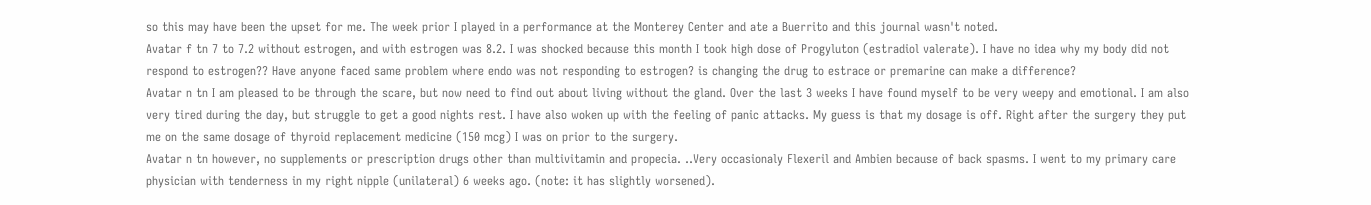so this may have been the upset for me. The week prior I played in a performance at the Monterey Center and ate a Buerrito and this journal wasn't noted.
Avatar f tn 7 to 7.2 without estrogen, and with estrogen was 8.2. I was shocked because this month I took high dose of Progyluton (estradiol valerate). I have no idea why my body did not respond to estrogen?? Have anyone faced same problem where endo was not responding to estrogen? is changing the drug to estrace or premarine can make a difference?
Avatar n tn I am pleased to be through the scare, but now need to find out about living without the gland. Over the last 3 weeks I have found myself to be very weepy and emotional. I am also very tired during the day, but struggle to get a good nights rest. I have also woken up with the feeling of panic attacks. My guess is that my dosage is off. Right after the surgery they put me on the same dosage of thyroid replacement medicine (150 mcg) I was on prior to the surgery.
Avatar n tn however, no supplements or prescription drugs other than multivitamin and propecia. ..Very occasionaly Flexeril and Ambien because of back spasms. I went to my primary care physician with tenderness in my right nipple (unilateral) 6 weeks ago. (note: it has slightly worsened).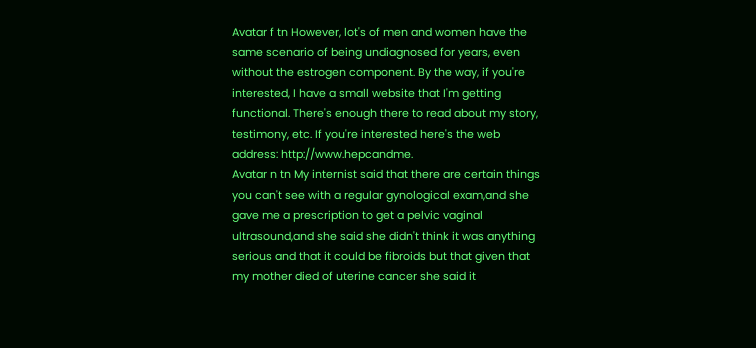Avatar f tn However, lot's of men and women have the same scenario of being undiagnosed for years, even without the estrogen component. By the way, if you're interested, I have a small website that I'm getting functional. There's enough there to read about my story, testimony, etc. If you're interested here's the web address: http://www.hepcandme.
Avatar n tn My internist said that there are certain things you can't see with a regular gynological exam,and she gave me a prescription to get a pelvic vaginal ultrasound,and she said she didn't think it was anything serious and that it could be fibroids but that given that my mother died of uterine cancer she said it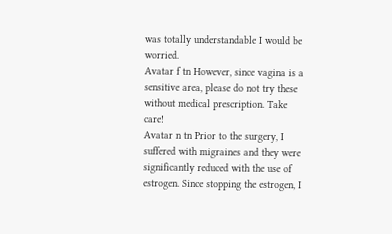was totally understandable I would be worried.
Avatar f tn However, since vagina is a sensitive area, please do not try these without medical prescription. Take care!
Avatar n tn Prior to the surgery, I suffered with migraines and they were significantly reduced with the use of estrogen. Since stopping the estrogen, I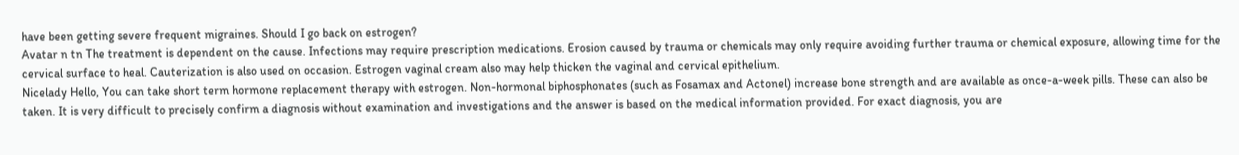have been getting severe frequent migraines. Should I go back on estrogen?
Avatar n tn The treatment is dependent on the cause. Infections may require prescription medications. Erosion caused by trauma or chemicals may only require avoiding further trauma or chemical exposure, allowing time for the cervical surface to heal. Cauterization is also used on occasion. Estrogen vaginal cream also may help thicken the vaginal and cervical epithelium.
Nicelady Hello, You can take short term hormone replacement therapy with estrogen. Non-hormonal biphosphonates (such as Fosamax and Actonel) increase bone strength and are available as once-a-week pills. These can also be taken. It is very difficult to precisely confirm a diagnosis without examination and investigations and the answer is based on the medical information provided. For exact diagnosis, you are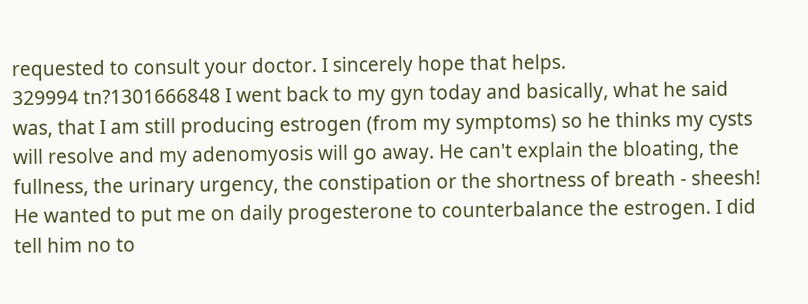requested to consult your doctor. I sincerely hope that helps.
329994 tn?1301666848 I went back to my gyn today and basically, what he said was, that I am still producing estrogen (from my symptoms) so he thinks my cysts will resolve and my adenomyosis will go away. He can't explain the bloating, the fullness, the urinary urgency, the constipation or the shortness of breath - sheesh! He wanted to put me on daily progesterone to counterbalance the estrogen. I did tell him no to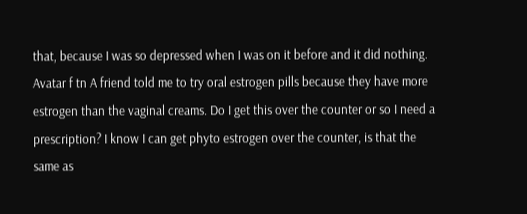that, because I was so depressed when I was on it before and it did nothing.
Avatar f tn A friend told me to try oral estrogen pills because they have more estrogen than the vaginal creams. Do I get this over the counter or so I need a prescription? I know I can get phyto estrogen over the counter, is that the same as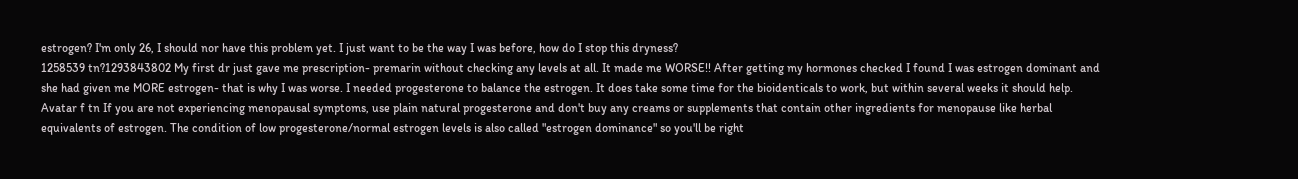estrogen? I'm only 26, I should nor have this problem yet. I just want to be the way I was before, how do I stop this dryness?
1258539 tn?1293843802 My first dr just gave me prescription- premarin without checking any levels at all. It made me WORSE!! After getting my hormones checked I found I was estrogen dominant and she had given me MORE estrogen- that is why I was worse. I needed progesterone to balance the estrogen. It does take some time for the bioidenticals to work, but within several weeks it should help.
Avatar f tn If you are not experiencing menopausal symptoms, use plain natural progesterone and don't buy any creams or supplements that contain other ingredients for menopause like herbal equivalents of estrogen. The condition of low progesterone/normal estrogen levels is also called "estrogen dominance" so you'll be right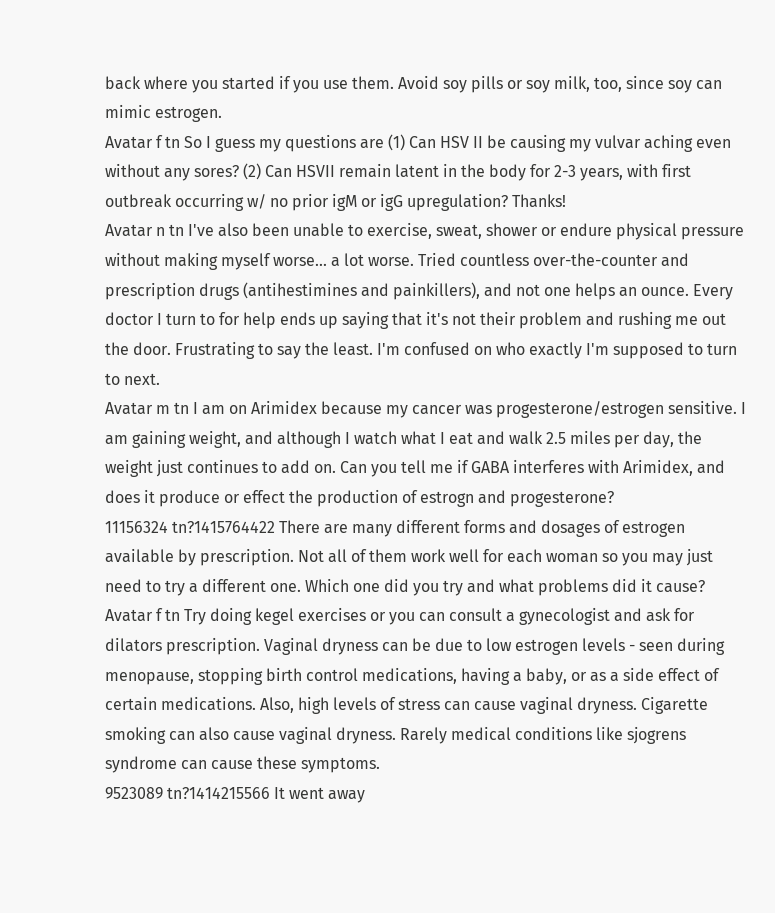back where you started if you use them. Avoid soy pills or soy milk, too, since soy can mimic estrogen.
Avatar f tn So I guess my questions are (1) Can HSV II be causing my vulvar aching even without any sores? (2) Can HSVII remain latent in the body for 2-3 years, with first outbreak occurring w/ no prior igM or igG upregulation? Thanks!
Avatar n tn I've also been unable to exercise, sweat, shower or endure physical pressure without making myself worse... a lot worse. Tried countless over-the-counter and prescription drugs (antihestimines and painkillers), and not one helps an ounce. Every doctor I turn to for help ends up saying that it's not their problem and rushing me out the door. Frustrating to say the least. I'm confused on who exactly I'm supposed to turn to next.
Avatar m tn I am on Arimidex because my cancer was progesterone/estrogen sensitive. I am gaining weight, and although I watch what I eat and walk 2.5 miles per day, the weight just continues to add on. Can you tell me if GABA interferes with Arimidex, and does it produce or effect the production of estrogn and progesterone?
11156324 tn?1415764422 There are many different forms and dosages of estrogen available by prescription. Not all of them work well for each woman so you may just need to try a different one. Which one did you try and what problems did it cause?
Avatar f tn Try doing kegel exercises or you can consult a gynecologist and ask for dilators prescription. Vaginal dryness can be due to low estrogen levels - seen during menopause, stopping birth control medications, having a baby, or as a side effect of certain medications. Also, high levels of stress can cause vaginal dryness. Cigarette smoking can also cause vaginal dryness. Rarely medical conditions like sjogrens syndrome can cause these symptoms.
9523089 tn?1414215566 It went away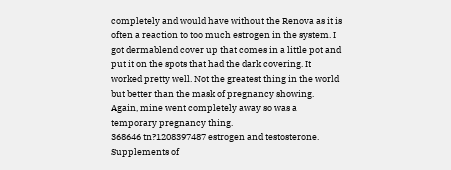completely and would have without the Renova as it is often a reaction to too much estrogen in the system. I got dermablend cover up that comes in a little pot and put it on the spots that had the dark covering. It worked pretty well. Not the greatest thing in the world but better than the mask of pregnancy showing. Again, mine went completely away so was a temporary pregnancy thing.
368646 tn?1208397487 estrogen and testosterone. Supplements of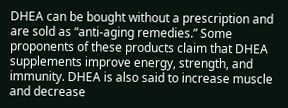DHEA can be bought without a prescription and are sold as “anti-aging remedies.” Some proponents of these products claim that DHEA supplements improve energy, strength, and immunity. DHEA is also said to increase muscle and decrease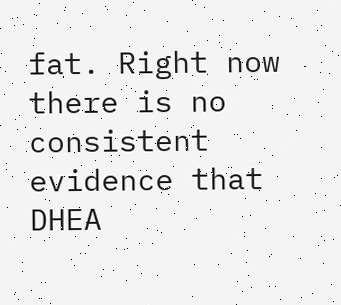fat. Right now there is no consistent evidence that DHEA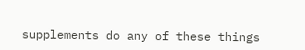supplements do any of these things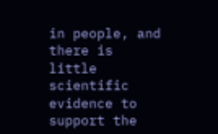in people, and there is little scientific evidence to support the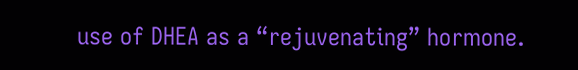use of DHEA as a “rejuvenating” hormone.